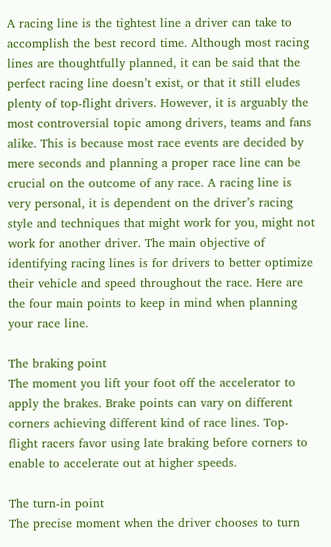A racing line is the tightest line a driver can take to accomplish the best record time. Although most racing lines are thoughtfully planned, it can be said that the perfect racing line doesn’t exist, or that it still eludes plenty of top-flight drivers. However, it is arguably the most controversial topic among drivers, teams and fans alike. This is because most race events are decided by mere seconds and planning a proper race line can be crucial on the outcome of any race. A racing line is very personal, it is dependent on the driver’s racing style and techniques that might work for you, might not work for another driver. The main objective of identifying racing lines is for drivers to better optimize their vehicle and speed throughout the race. Here are the four main points to keep in mind when planning your race line.

The braking point
The moment you lift your foot off the accelerator to apply the brakes. Brake points can vary on different corners achieving different kind of race lines. Top-flight racers favor using late braking before corners to enable to accelerate out at higher speeds.

The turn-in point
The precise moment when the driver chooses to turn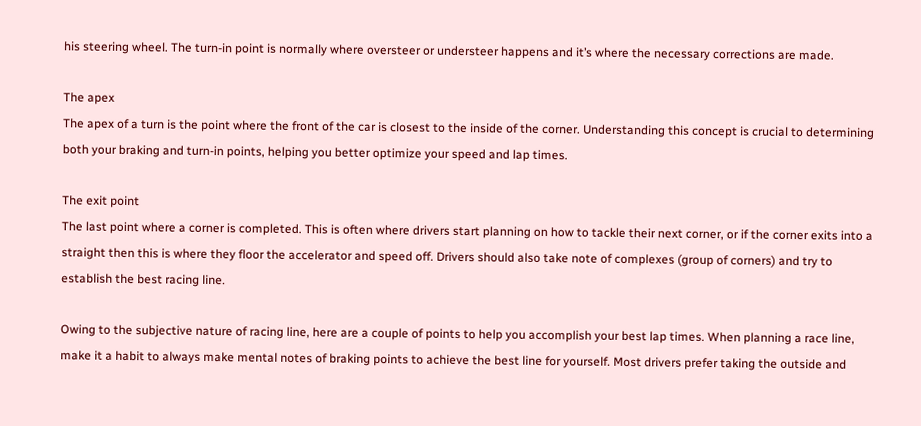his steering wheel. The turn-in point is normally where oversteer or understeer happens and it’s where the necessary corrections are made.

The apex
The apex of a turn is the point where the front of the car is closest to the inside of the corner. Understanding this concept is crucial to determining both your braking and turn-in points, helping you better optimize your speed and lap times.

The exit point
The last point where a corner is completed. This is often where drivers start planning on how to tackle their next corner, or if the corner exits into a straight then this is where they floor the accelerator and speed off. Drivers should also take note of complexes (group of corners) and try to establish the best racing line.

Owing to the subjective nature of racing line, here are a couple of points to help you accomplish your best lap times. When planning a race line, make it a habit to always make mental notes of braking points to achieve the best line for yourself. Most drivers prefer taking the outside and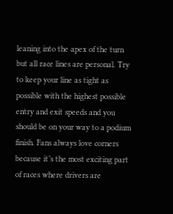leaning into the apex of the turn but all race lines are personal. Try to keep your line as tight as possible with the highest possible entry and exit speeds and you should be on your way to a podium finish. Fans always love corners because it’s the most exciting part of races where drivers are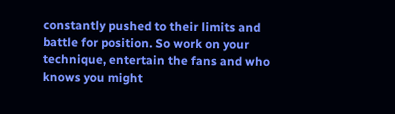constantly pushed to their limits and battle for position. So work on your technique, entertain the fans and who knows you might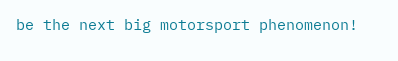be the next big motorsport phenomenon!